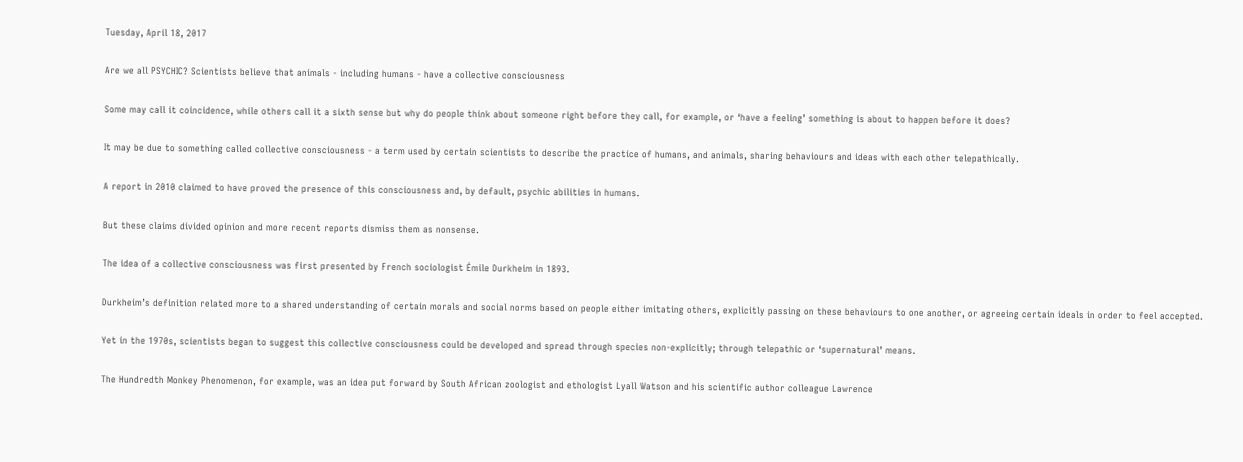Tuesday, April 18, 2017

Are we all PSYCHIC? Scientists believe that animals - including humans - have a collective consciousness

Some may call it coincidence, while others call it a sixth sense but why do people think about someone right before they call, for example, or ‘have a feeling’ something is about to happen before it does?

It may be due to something called collective consciousness - a term used by certain scientists to describe the practice of humans, and animals, sharing behaviours and ideas with each other telepathically.

A report in 2010 claimed to have proved the presence of this consciousness and, by default, psychic abilities in humans.

But these claims divided opinion and more recent reports dismiss them as nonsense.

The idea of a collective consciousness was first presented by French sociologist Émile Durkheim in 1893.

Durkheim’s definition related more to a shared understanding of certain morals and social norms based on people either imitating others, explicitly passing on these behaviours to one another, or agreeing certain ideals in order to feel accepted.

Yet in the 1970s, scientists began to suggest this collective consciousness could be developed and spread through species non-explicitly; through telepathic or ‘supernatural’ means.

The Hundredth Monkey Phenomenon, for example, was an idea put forward by South African zoologist and ethologist Lyall Watson and his scientific author colleague Lawrence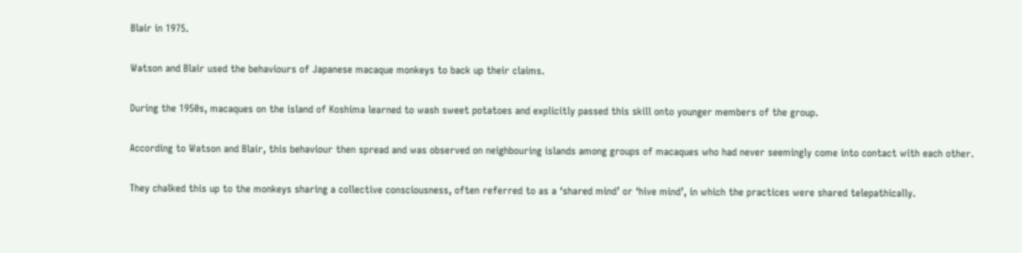Blair in 1975.

Watson and Blair used the behaviours of Japanese macaque monkeys to back up their claims.

During the 1950s, macaques on the island of Koshima learned to wash sweet potatoes and explicitly passed this skill onto younger members of the group.

According to Watson and Blair, this behaviour then spread and was observed on neighbouring islands among groups of macaques who had never seemingly come into contact with each other.

They chalked this up to the monkeys sharing a collective consciousness, often referred to as a ‘shared mind’ or ‘hive mind’, in which the practices were shared telepathically.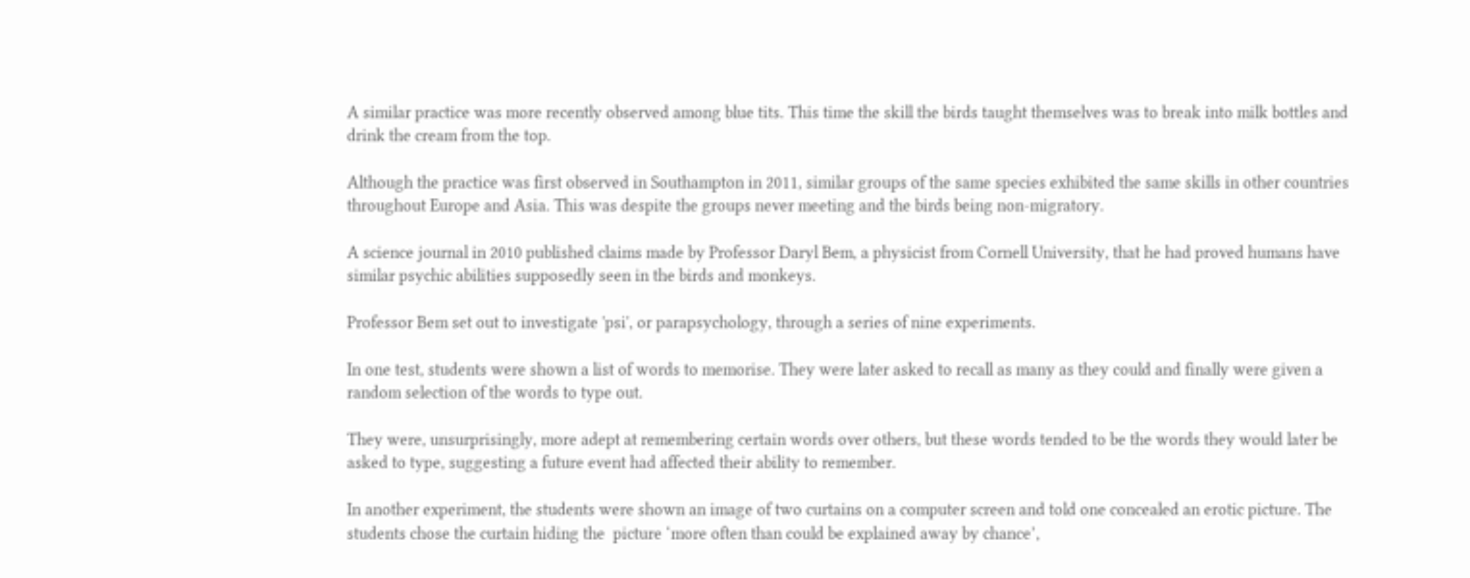A similar practice was more recently observed among blue tits. This time the skill the birds taught themselves was to break into milk bottles and drink the cream from the top.

Although the practice was first observed in Southampton in 2011, similar groups of the same species exhibited the same skills in other countries throughout Europe and Asia. This was despite the groups never meeting and the birds being non-migratory.

A science journal in 2010 published claims made by Professor Daryl Bem, a physicist from Cornell University, that he had proved humans have similar psychic abilities supposedly seen in the birds and monkeys.

Professor Bem set out to investigate 'psi', or parapsychology, through a series of nine experiments.

In one test, students were shown a list of words to memorise. They were later asked to recall as many as they could and finally were given a random selection of the words to type out.

They were, unsurprisingly, more adept at remembering certain words over others, but these words tended to be the words they would later be asked to type, suggesting a future event had affected their ability to remember.

In another experiment, the students were shown an image of two curtains on a computer screen and told one concealed an erotic picture. The students chose the curtain hiding the  picture ‘more often than could be explained away by chance’,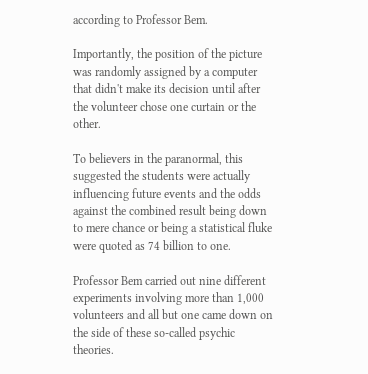according to Professor Bem.

Importantly, the position of the picture was randomly assigned by a computer that didn't make its decision until after the volunteer chose one curtain or the other.

To believers in the paranormal, this suggested the students were actually influencing future events and the odds against the combined result being down to mere chance or being a statistical fluke were quoted as 74 billion to one.

Professor Bem carried out nine different experiments involving more than 1,000 volunteers and all but one came down on the side of these so-called psychic theories.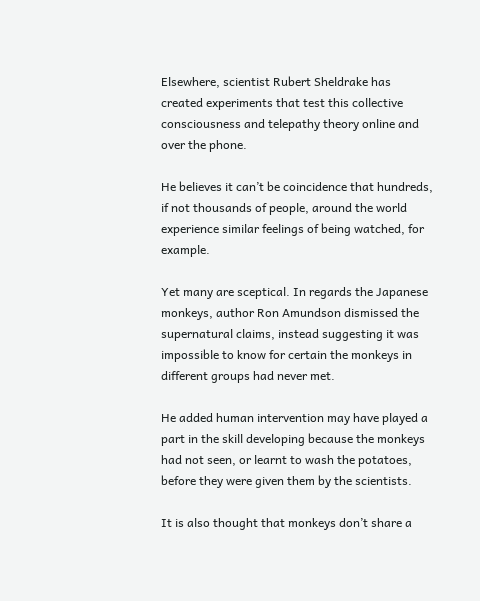Elsewhere, scientist Rubert Sheldrake has created experiments that test this collective consciousness and telepathy theory online and over the phone.

He believes it can’t be coincidence that hundreds, if not thousands of people, around the world experience similar feelings of being watched, for example.

Yet many are sceptical. In regards the Japanese monkeys, author Ron Amundson dismissed the supernatural claims, instead suggesting it was impossible to know for certain the monkeys in different groups had never met.

He added human intervention may have played a part in the skill developing because the monkeys had not seen, or learnt to wash the potatoes, before they were given them by the scientists.

It is also thought that monkeys don’t share a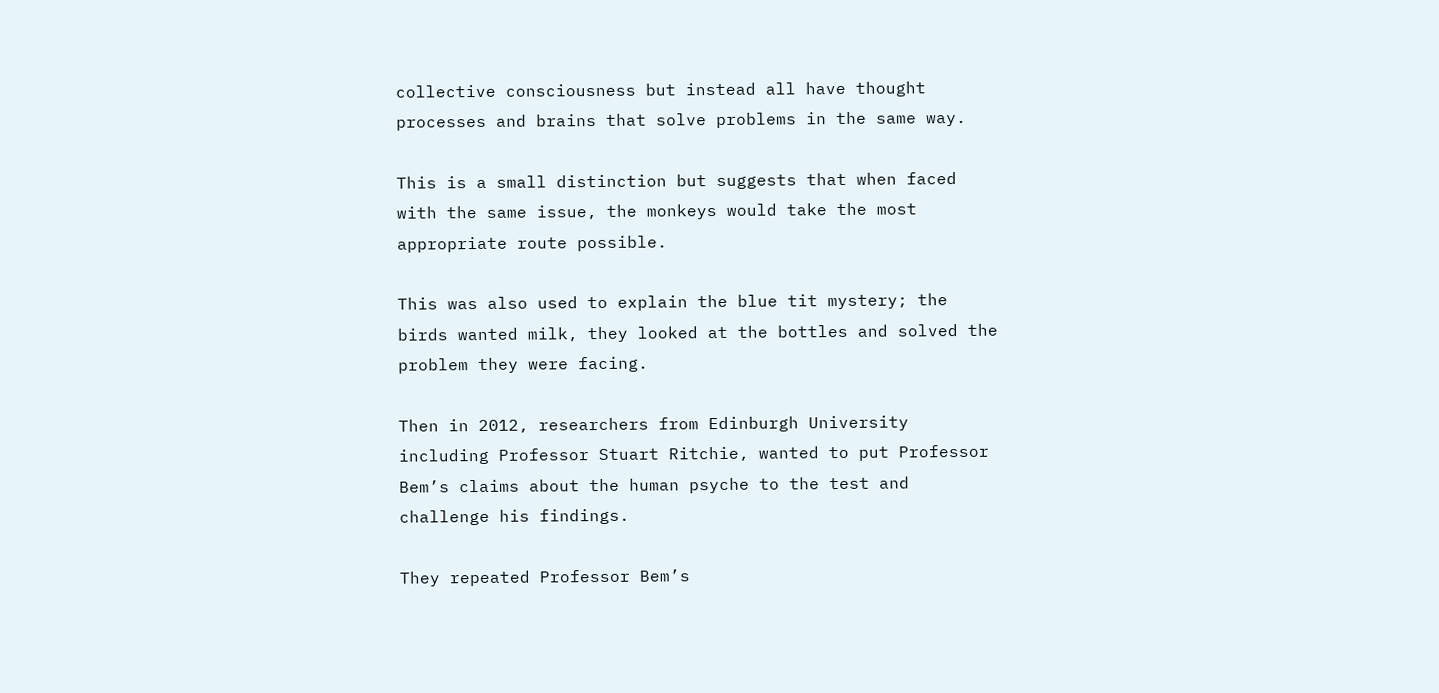collective consciousness but instead all have thought processes and brains that solve problems in the same way.

This is a small distinction but suggests that when faced with the same issue, the monkeys would take the most appropriate route possible.

This was also used to explain the blue tit mystery; the birds wanted milk, they looked at the bottles and solved the problem they were facing.

Then in 2012, researchers from Edinburgh University including Professor Stuart Ritchie, wanted to put Professor Bem’s claims about the human psyche to the test and challenge his findings.

They repeated Professor Bem’s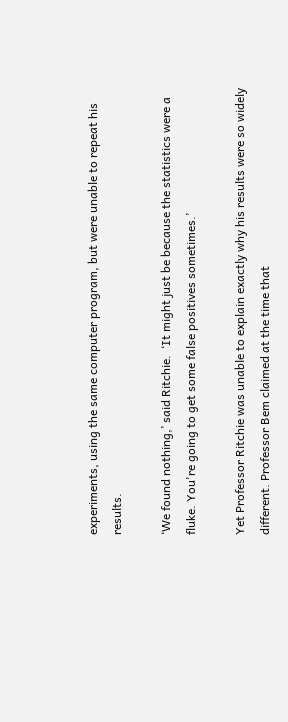experiments, using the same computer program, but were unable to repeat his results.

‘We found nothing,’ said Ritchie.  ‘It might just be because the statistics were a fluke. You're going to get some false positives sometimes.’

Yet Professor Ritchie was unable to explain exactly why his results were so widely different. Professor Bem claimed at the time that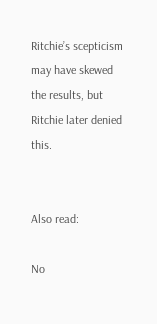Ritchie’s scepticism may have skewed the results, but Ritchie later denied this.


Also read:

No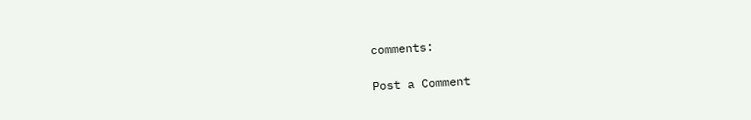comments:

Post a Comment